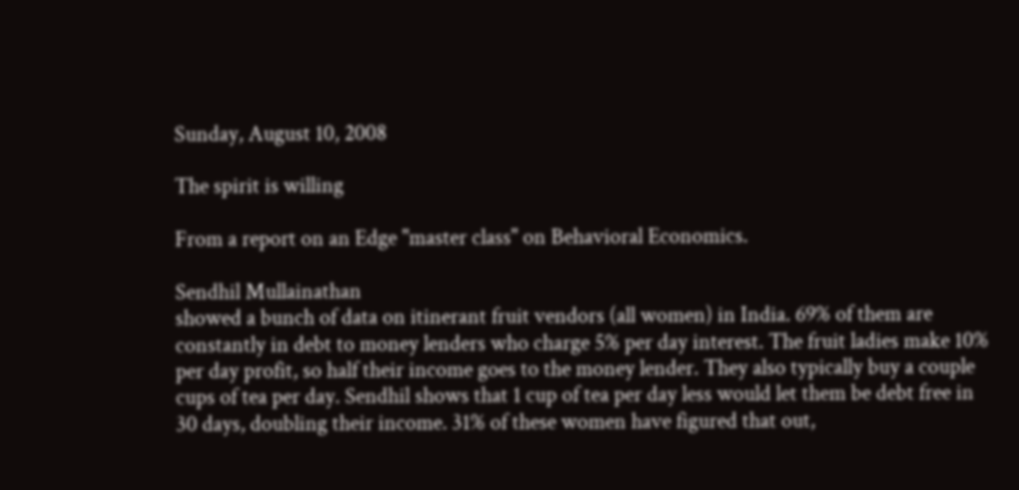Sunday, August 10, 2008

The spirit is willing

From a report on an Edge "master class" on Behavioral Economics.

Sendhil Mullainathan
showed a bunch of data on itinerant fruit vendors (all women) in India. 69% of them are constantly in debt to money lenders who charge 5% per day interest. The fruit ladies make 10% per day profit, so half their income goes to the money lender. They also typically buy a couple cups of tea per day. Sendhil shows that 1 cup of tea per day less would let them be debt free in 30 days, doubling their income. 31% of these women have figured that out,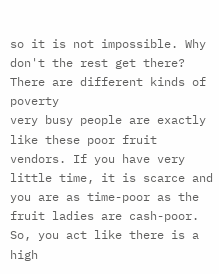so it is not impossible. Why don't the rest get there?
There are different kinds of poverty
very busy people are exactly like these poor fruit vendors. If you have very little time, it is scarce and you are as time-poor as the fruit ladies are cash-poor. So, you act like there is a high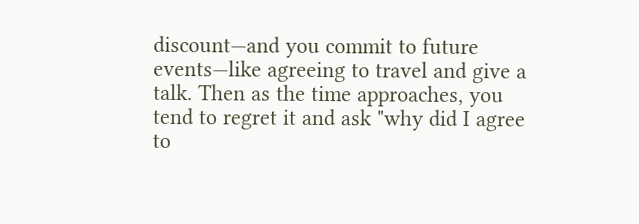discount—and you commit to future events—like agreeing to travel and give a talk. Then as the time approaches, you tend to regret it and ask "why did I agree to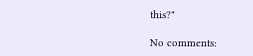this?"

No comments: